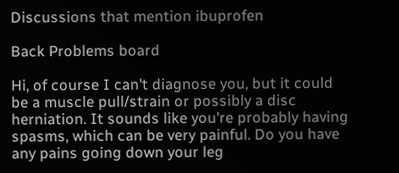Discussions that mention ibuprofen

Back Problems board

Hi, of course I can't diagnose you, but it could be a muscle pull/strain or possibly a disc herniation. It sounds like you're probably having spasms, which can be very painful. Do you have any pains going down your leg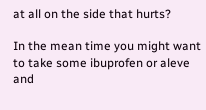at all on the side that hurts?

In the mean time you might want to take some ibuprofen or aleve and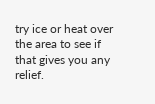try ice or heat over the area to see if that gives you any relief.